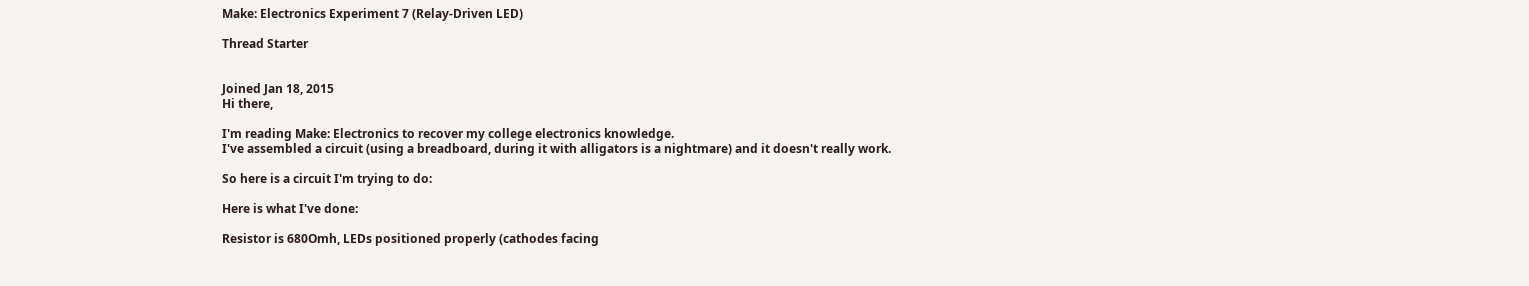Make: Electronics Experiment 7 (Relay-Driven LED)

Thread Starter


Joined Jan 18, 2015
Hi there,

I'm reading Make: Electronics to recover my college electronics knowledge.
I've assembled a circuit (using a breadboard, during it with alligators is a nightmare) and it doesn't really work.

So here is a circuit I'm trying to do:

Here is what I've done:

Resistor is 680Omh, LEDs positioned properly (cathodes facing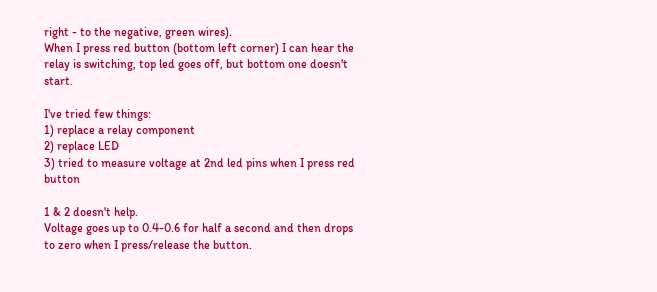right - to the negative, green wires).
When I press red button (bottom left corner) I can hear the relay is switching, top led goes off, but bottom one doesn't start.

I've tried few things:
1) replace a relay component
2) replace LED
3) tried to measure voltage at 2nd led pins when I press red button

1 & 2 doesn't help.
Voltage goes up to 0.4-0.6 for half a second and then drops to zero when I press/release the button.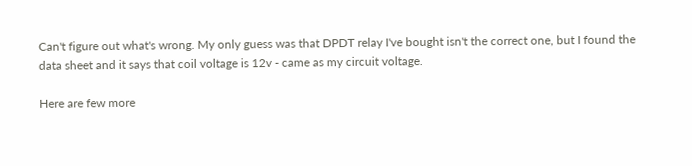Can't figure out what's wrong. My only guess was that DPDT relay I've bought isn't the correct one, but I found the data sheet and it says that coil voltage is 12v - came as my circuit voltage.

Here are few more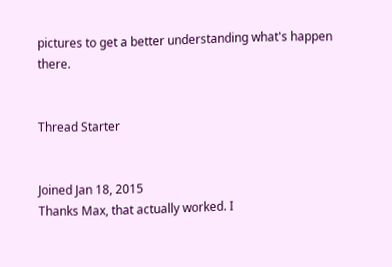pictures to get a better understanding what's happen there.


Thread Starter


Joined Jan 18, 2015
Thanks Max, that actually worked. I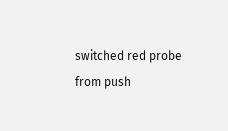switched red probe from push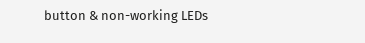button & non-working LEDs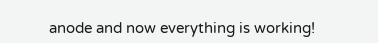anode and now everything is working!